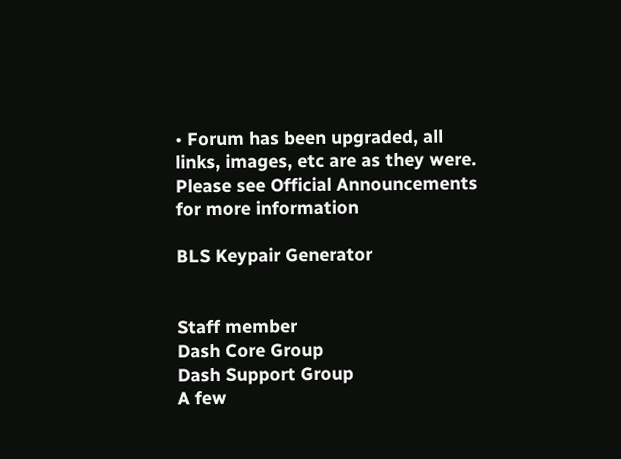• Forum has been upgraded, all links, images, etc are as they were. Please see Official Announcements for more information

BLS Keypair Generator


Staff member
Dash Core Group
Dash Support Group
A few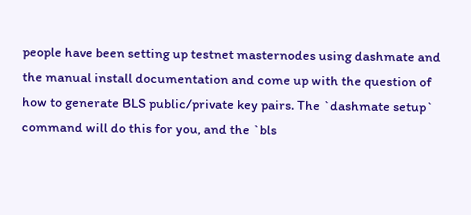people have been setting up testnet masternodes using dashmate and the manual install documentation and come up with the question of how to generate BLS public/private key pairs. The `dashmate setup` command will do this for you, and the `bls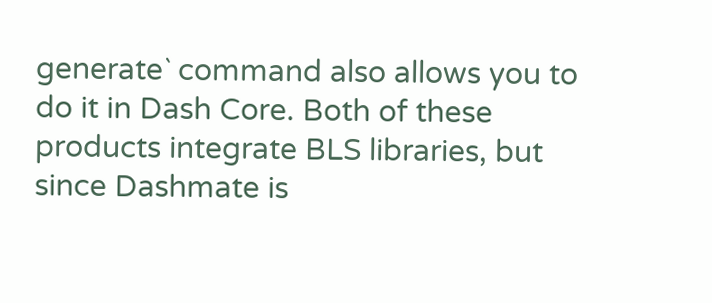generate` command also allows you to do it in Dash Core. Both of these products integrate BLS libraries, but since Dashmate is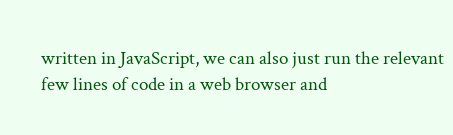written in JavaScript, we can also just run the relevant few lines of code in a web browser and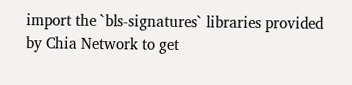import the `bls-signatures` libraries provided by Chia Network to get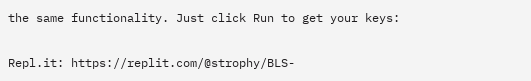the same functionality. Just click Run to get your keys:

Repl.it: https://replit.com/@strophy/BLS-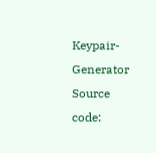Keypair-Generator
Source code: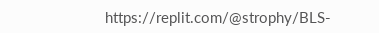https://replit.com/@strophy/BLS-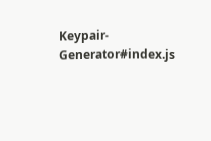Keypair-Generator#index.js